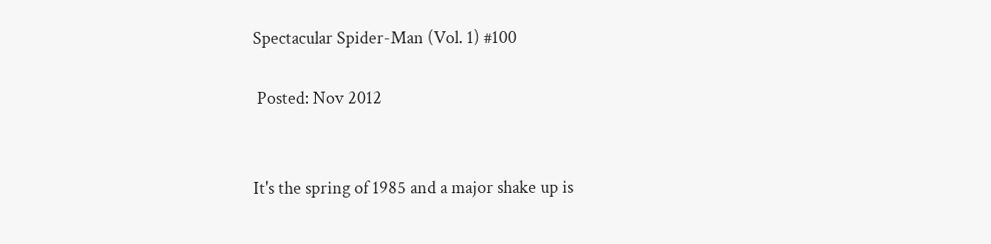Spectacular Spider-Man (Vol. 1) #100

 Posted: Nov 2012


It's the spring of 1985 and a major shake up is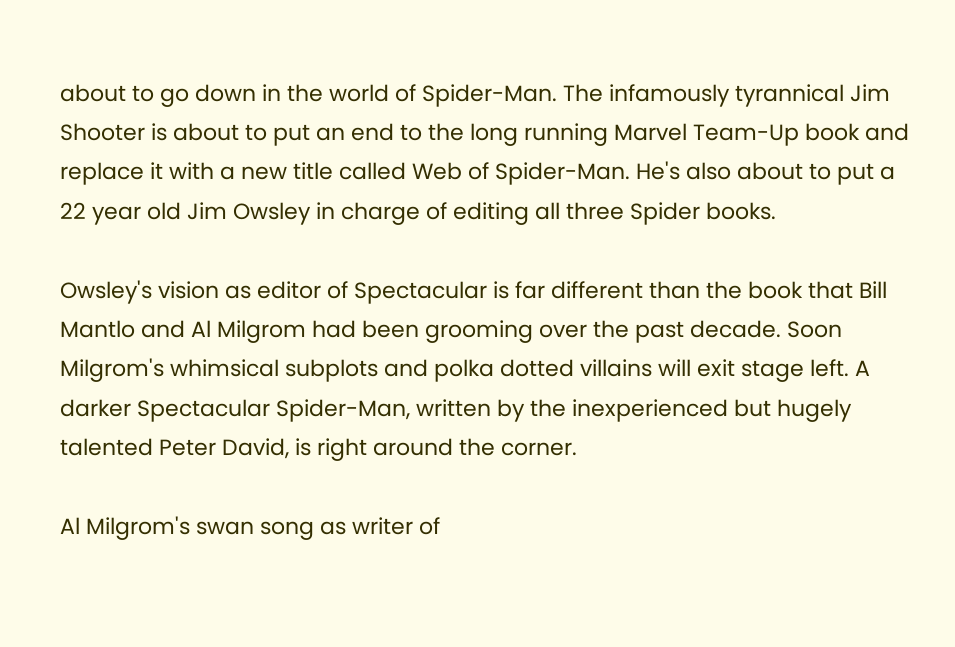about to go down in the world of Spider-Man. The infamously tyrannical Jim Shooter is about to put an end to the long running Marvel Team-Up book and replace it with a new title called Web of Spider-Man. He's also about to put a 22 year old Jim Owsley in charge of editing all three Spider books.

Owsley's vision as editor of Spectacular is far different than the book that Bill Mantlo and Al Milgrom had been grooming over the past decade. Soon Milgrom's whimsical subplots and polka dotted villains will exit stage left. A darker Spectacular Spider-Man, written by the inexperienced but hugely talented Peter David, is right around the corner.

Al Milgrom's swan song as writer of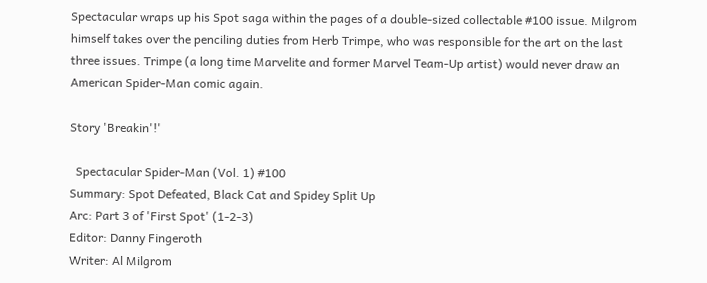Spectacular wraps up his Spot saga within the pages of a double-sized collectable #100 issue. Milgrom himself takes over the penciling duties from Herb Trimpe, who was responsible for the art on the last three issues. Trimpe (a long time Marvelite and former Marvel Team-Up artist) would never draw an American Spider-Man comic again.

Story 'Breakin'!'

  Spectacular Spider-Man (Vol. 1) #100
Summary: Spot Defeated, Black Cat and Spidey Split Up
Arc: Part 3 of 'First Spot' (1-2-3)
Editor: Danny Fingeroth
Writer: Al Milgrom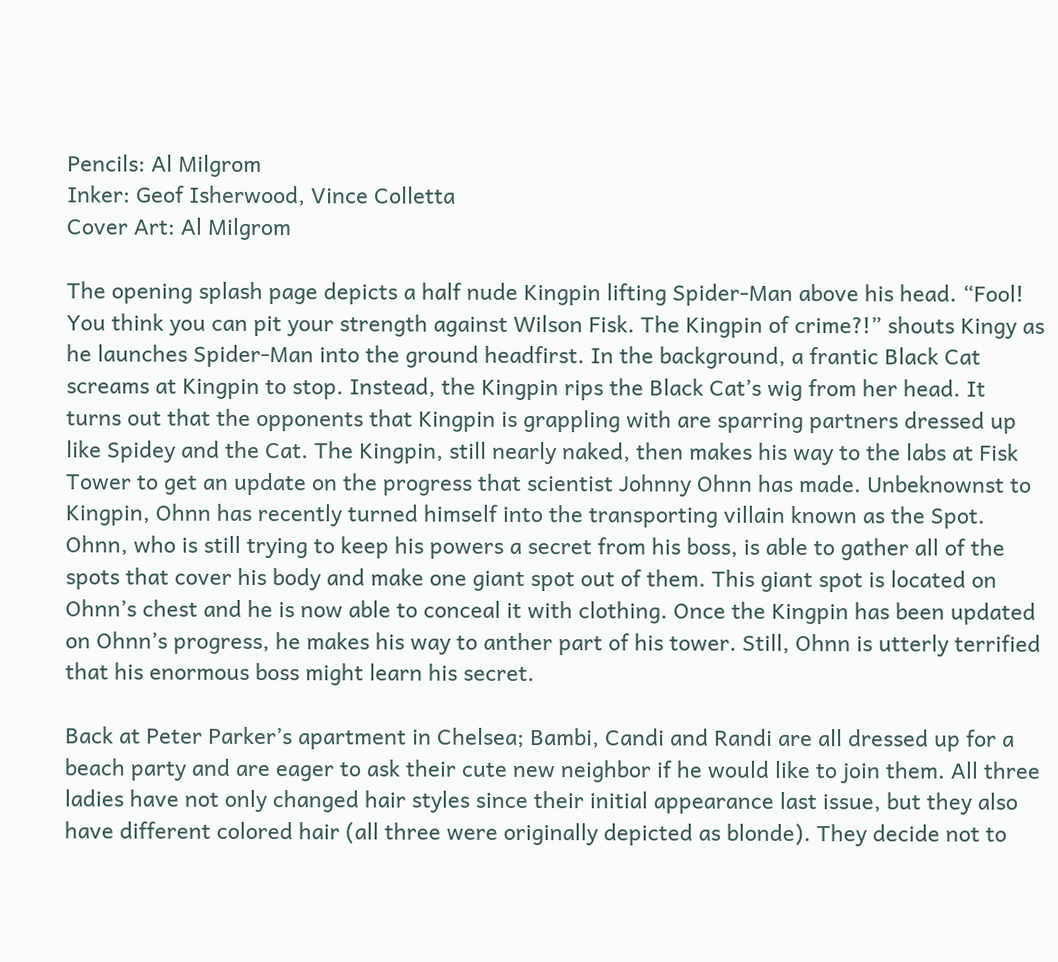Pencils: Al Milgrom
Inker: Geof Isherwood, Vince Colletta
Cover Art: Al Milgrom

The opening splash page depicts a half nude Kingpin lifting Spider-Man above his head. “Fool! You think you can pit your strength against Wilson Fisk. The Kingpin of crime?!” shouts Kingy as he launches Spider-Man into the ground headfirst. In the background, a frantic Black Cat screams at Kingpin to stop. Instead, the Kingpin rips the Black Cat’s wig from her head. It turns out that the opponents that Kingpin is grappling with are sparring partners dressed up like Spidey and the Cat. The Kingpin, still nearly naked, then makes his way to the labs at Fisk Tower to get an update on the progress that scientist Johnny Ohnn has made. Unbeknownst to Kingpin, Ohnn has recently turned himself into the transporting villain known as the Spot. Ohnn, who is still trying to keep his powers a secret from his boss, is able to gather all of the spots that cover his body and make one giant spot out of them. This giant spot is located on Ohnn’s chest and he is now able to conceal it with clothing. Once the Kingpin has been updated on Ohnn’s progress, he makes his way to anther part of his tower. Still, Ohnn is utterly terrified that his enormous boss might learn his secret.

Back at Peter Parker’s apartment in Chelsea; Bambi, Candi and Randi are all dressed up for a beach party and are eager to ask their cute new neighbor if he would like to join them. All three ladies have not only changed hair styles since their initial appearance last issue, but they also have different colored hair (all three were originally depicted as blonde). They decide not to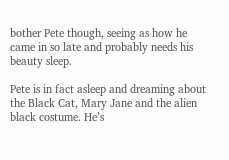bother Pete though, seeing as how he came in so late and probably needs his beauty sleep.

Pete is in fact asleep and dreaming about the Black Cat, Mary Jane and the alien black costume. He’s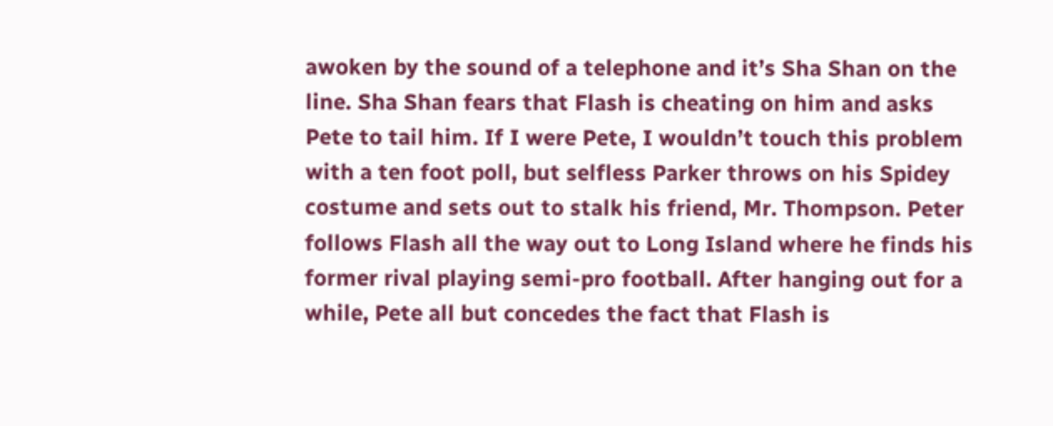awoken by the sound of a telephone and it’s Sha Shan on the line. Sha Shan fears that Flash is cheating on him and asks Pete to tail him. If I were Pete, I wouldn’t touch this problem with a ten foot poll, but selfless Parker throws on his Spidey costume and sets out to stalk his friend, Mr. Thompson. Peter follows Flash all the way out to Long Island where he finds his former rival playing semi-pro football. After hanging out for a while, Pete all but concedes the fact that Flash is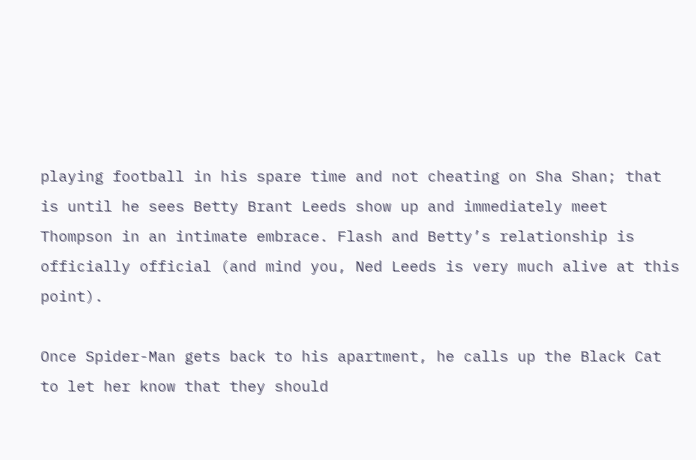playing football in his spare time and not cheating on Sha Shan; that is until he sees Betty Brant Leeds show up and immediately meet Thompson in an intimate embrace. Flash and Betty’s relationship is officially official (and mind you, Ned Leeds is very much alive at this point).

Once Spider-Man gets back to his apartment, he calls up the Black Cat to let her know that they should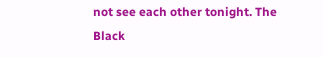not see each other tonight. The Black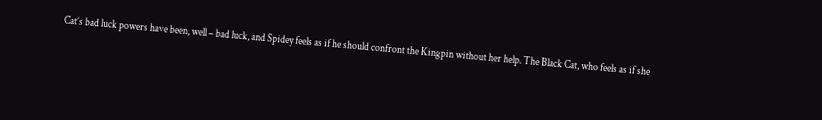Cat’s bad luck powers have been, well – bad luck, and Spidey feels as if he should confront the Kingpin without her help. The Black Cat, who feels as if she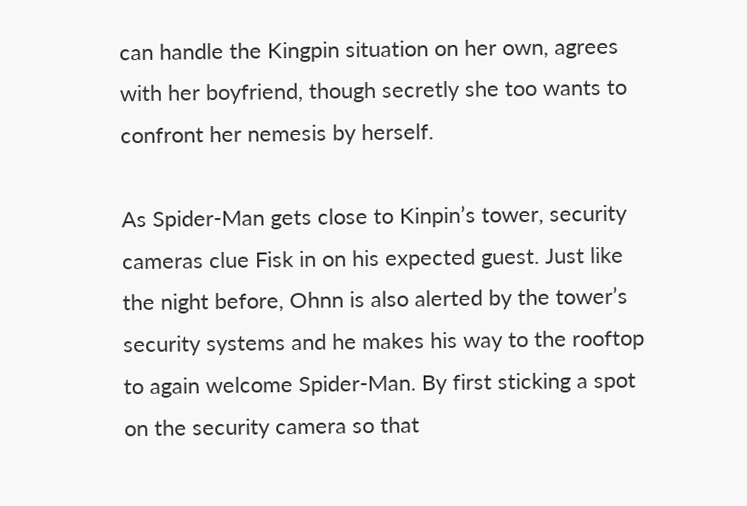can handle the Kingpin situation on her own, agrees with her boyfriend, though secretly she too wants to confront her nemesis by herself.

As Spider-Man gets close to Kinpin’s tower, security cameras clue Fisk in on his expected guest. Just like the night before, Ohnn is also alerted by the tower’s security systems and he makes his way to the rooftop to again welcome Spider-Man. By first sticking a spot on the security camera so that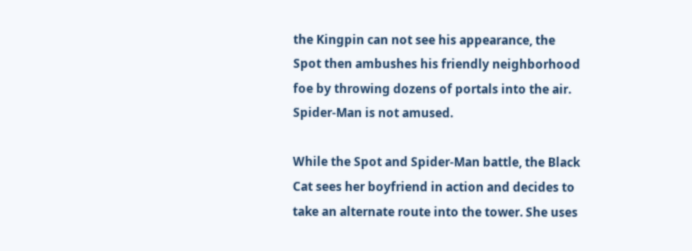the Kingpin can not see his appearance, the Spot then ambushes his friendly neighborhood foe by throwing dozens of portals into the air. Spider-Man is not amused.

While the Spot and Spider-Man battle, the Black Cat sees her boyfriend in action and decides to take an alternate route into the tower. She uses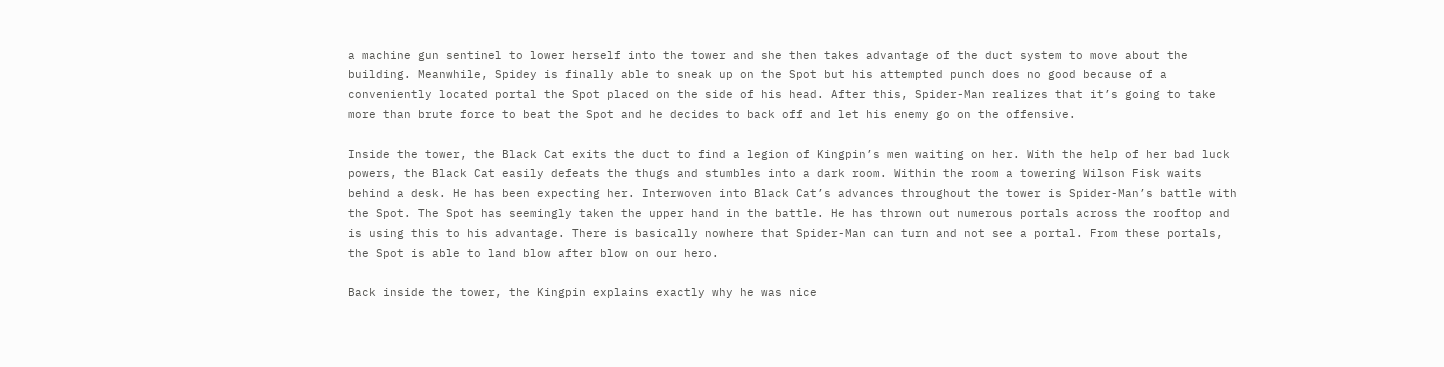a machine gun sentinel to lower herself into the tower and she then takes advantage of the duct system to move about the building. Meanwhile, Spidey is finally able to sneak up on the Spot but his attempted punch does no good because of a conveniently located portal the Spot placed on the side of his head. After this, Spider-Man realizes that it’s going to take more than brute force to beat the Spot and he decides to back off and let his enemy go on the offensive.

Inside the tower, the Black Cat exits the duct to find a legion of Kingpin’s men waiting on her. With the help of her bad luck powers, the Black Cat easily defeats the thugs and stumbles into a dark room. Within the room a towering Wilson Fisk waits behind a desk. He has been expecting her. Interwoven into Black Cat’s advances throughout the tower is Spider-Man’s battle with the Spot. The Spot has seemingly taken the upper hand in the battle. He has thrown out numerous portals across the rooftop and is using this to his advantage. There is basically nowhere that Spider-Man can turn and not see a portal. From these portals, the Spot is able to land blow after blow on our hero.

Back inside the tower, the Kingpin explains exactly why he was nice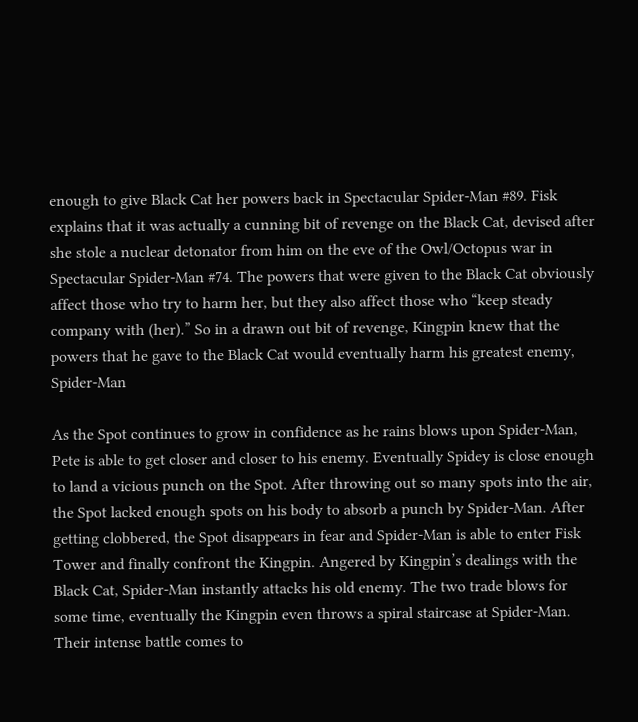enough to give Black Cat her powers back in Spectacular Spider-Man #89. Fisk explains that it was actually a cunning bit of revenge on the Black Cat, devised after she stole a nuclear detonator from him on the eve of the Owl/Octopus war in Spectacular Spider-Man #74. The powers that were given to the Black Cat obviously affect those who try to harm her, but they also affect those who “keep steady company with (her).” So in a drawn out bit of revenge, Kingpin knew that the powers that he gave to the Black Cat would eventually harm his greatest enemy, Spider-Man

As the Spot continues to grow in confidence as he rains blows upon Spider-Man, Pete is able to get closer and closer to his enemy. Eventually Spidey is close enough to land a vicious punch on the Spot. After throwing out so many spots into the air, the Spot lacked enough spots on his body to absorb a punch by Spider-Man. After getting clobbered, the Spot disappears in fear and Spider-Man is able to enter Fisk Tower and finally confront the Kingpin. Angered by Kingpin’s dealings with the Black Cat, Spider-Man instantly attacks his old enemy. The two trade blows for some time, eventually the Kingpin even throws a spiral staircase at Spider-Man. Their intense battle comes to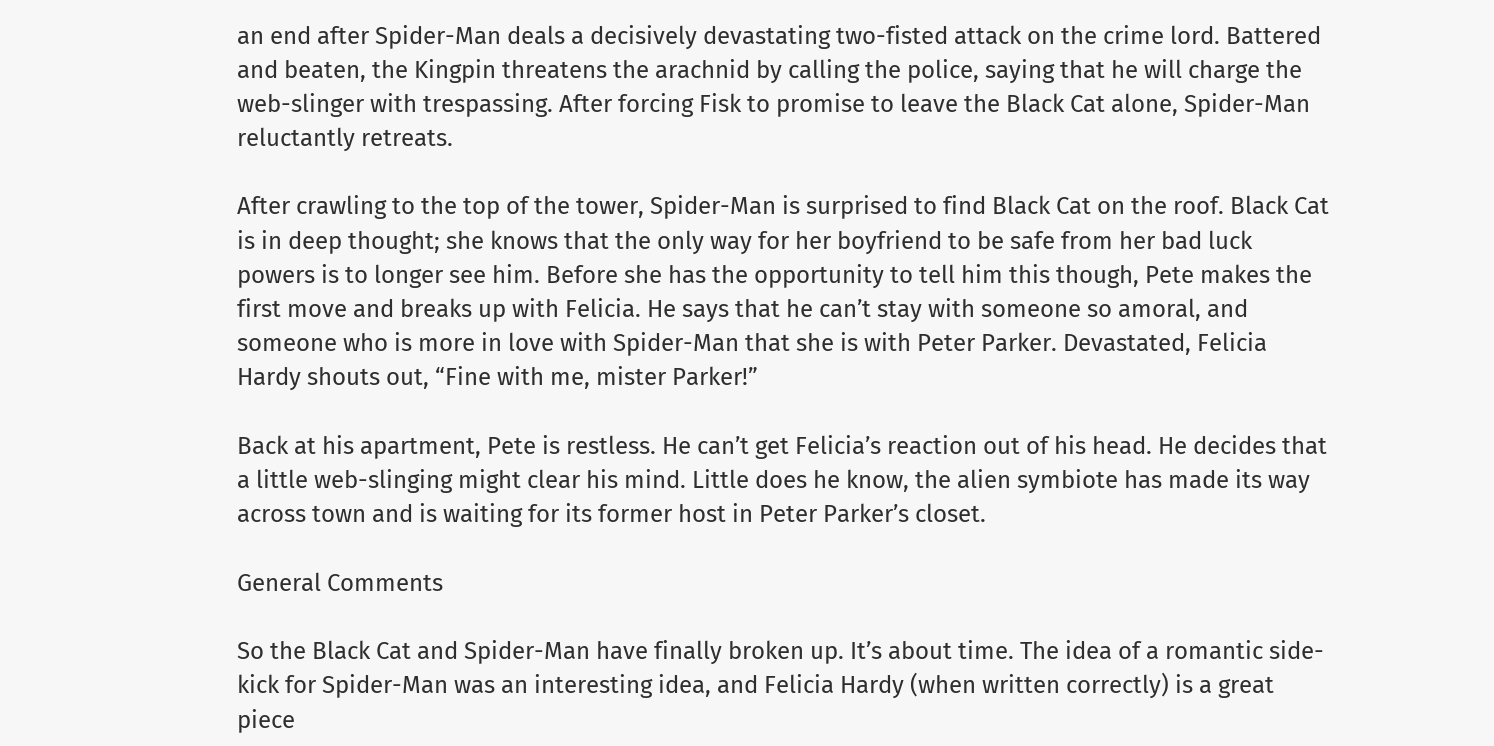an end after Spider-Man deals a decisively devastating two-fisted attack on the crime lord. Battered and beaten, the Kingpin threatens the arachnid by calling the police, saying that he will charge the web-slinger with trespassing. After forcing Fisk to promise to leave the Black Cat alone, Spider-Man reluctantly retreats.

After crawling to the top of the tower, Spider-Man is surprised to find Black Cat on the roof. Black Cat is in deep thought; she knows that the only way for her boyfriend to be safe from her bad luck powers is to longer see him. Before she has the opportunity to tell him this though, Pete makes the first move and breaks up with Felicia. He says that he can’t stay with someone so amoral, and someone who is more in love with Spider-Man that she is with Peter Parker. Devastated, Felicia Hardy shouts out, “Fine with me, mister Parker!”

Back at his apartment, Pete is restless. He can’t get Felicia’s reaction out of his head. He decides that a little web-slinging might clear his mind. Little does he know, the alien symbiote has made its way across town and is waiting for its former host in Peter Parker’s closet.

General Comments

So the Black Cat and Spider-Man have finally broken up. It’s about time. The idea of a romantic side-kick for Spider-Man was an interesting idea, and Felicia Hardy (when written correctly) is a great piece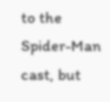to the Spider-Man cast, but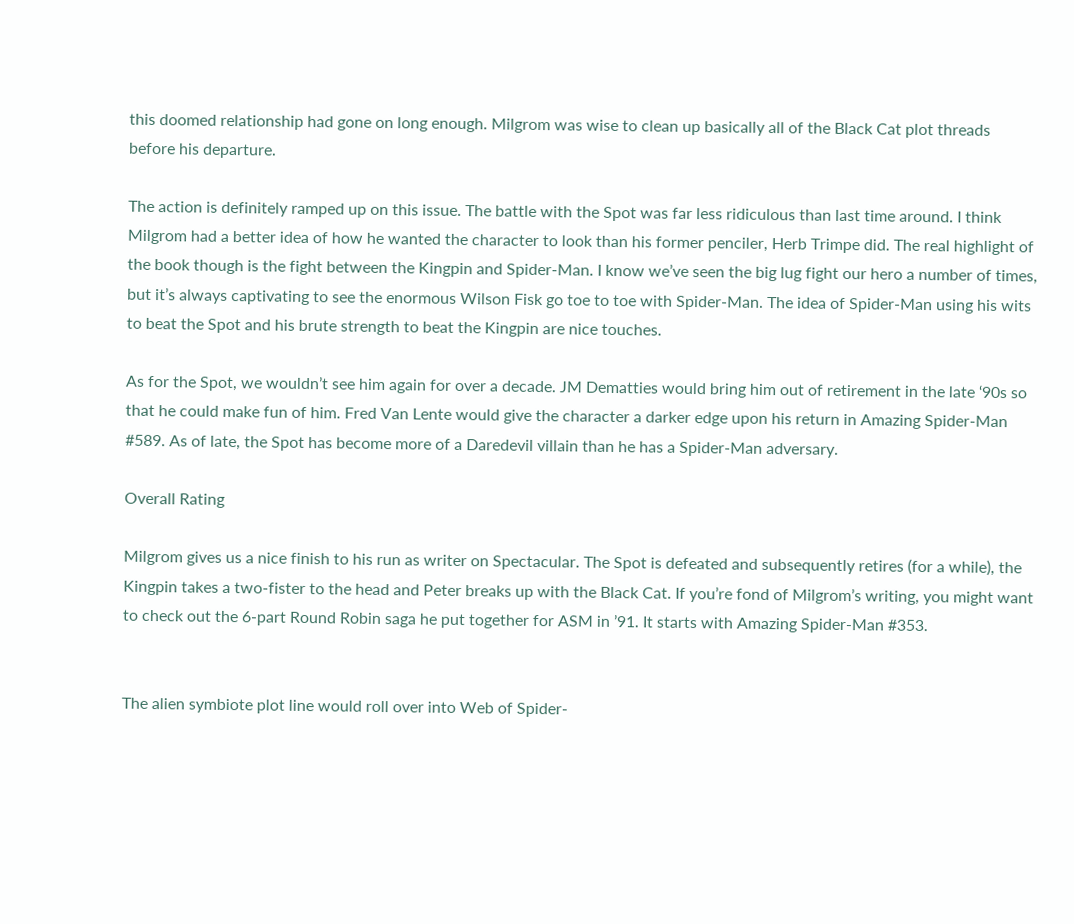this doomed relationship had gone on long enough. Milgrom was wise to clean up basically all of the Black Cat plot threads before his departure.

The action is definitely ramped up on this issue. The battle with the Spot was far less ridiculous than last time around. I think Milgrom had a better idea of how he wanted the character to look than his former penciler, Herb Trimpe did. The real highlight of the book though is the fight between the Kingpin and Spider-Man. I know we’ve seen the big lug fight our hero a number of times, but it’s always captivating to see the enormous Wilson Fisk go toe to toe with Spider-Man. The idea of Spider-Man using his wits to beat the Spot and his brute strength to beat the Kingpin are nice touches.

As for the Spot, we wouldn’t see him again for over a decade. JM Dematties would bring him out of retirement in the late ‘90s so that he could make fun of him. Fred Van Lente would give the character a darker edge upon his return in Amazing Spider-Man #589. As of late, the Spot has become more of a Daredevil villain than he has a Spider-Man adversary.

Overall Rating

Milgrom gives us a nice finish to his run as writer on Spectacular. The Spot is defeated and subsequently retires (for a while), the Kingpin takes a two-fister to the head and Peter breaks up with the Black Cat. If you’re fond of Milgrom’s writing, you might want to check out the 6-part Round Robin saga he put together for ASM in ’91. It starts with Amazing Spider-Man #353.


The alien symbiote plot line would roll over into Web of Spider-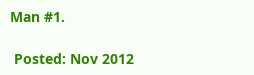Man #1.

 Posted: Nov 2012